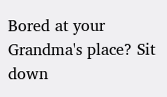Bored at your Grandma's place? Sit down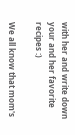with her and write down your and her favorite recipes :)

We all know that mom's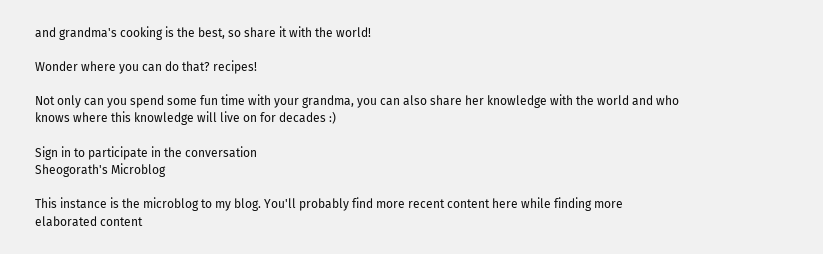and grandma's cooking is the best, so share it with the world!

Wonder where you can do that? recipes!

Not only can you spend some fun time with your grandma, you can also share her knowledge with the world and who knows where this knowledge will live on for decades :)

Sign in to participate in the conversation
Sheogorath's Microblog

This instance is the microblog to my blog. You'll probably find more recent content here while finding more elaborated content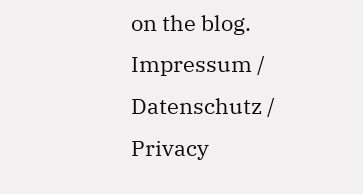on the blog. Impressum / Datenschutz / Privacy